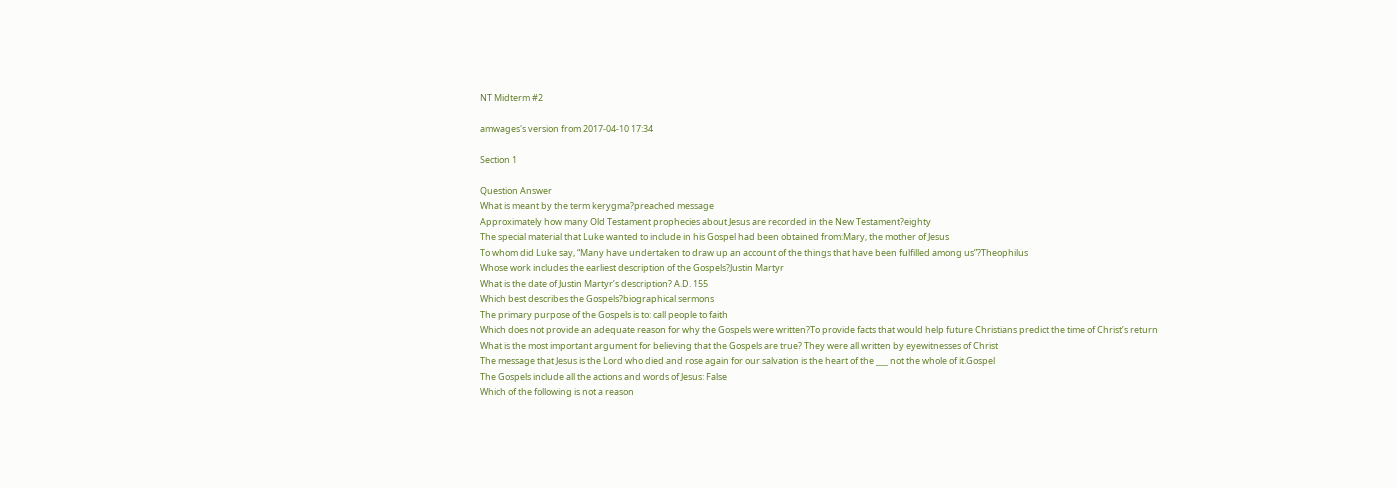NT Midterm #2

amwages's version from 2017-04-10 17:34

Section 1

Question Answer
What is meant by the term kerygma?preached message
Approximately how many Old Testament prophecies about Jesus are recorded in the New Testament?eighty
The special material that Luke wanted to include in his Gospel had been obtained from:Mary, the mother of Jesus
To whom did Luke say, “Many have undertaken to draw up an account of the things that have been fulfilled among us”?Theophilus
Whose work includes the earliest description of the Gospels?Justin Martyr
What is the date of Justin Martyr’s description? A.D. 155
Which best describes the Gospels?biographical sermons
The primary purpose of the Gospels is to: call people to faith
Which does not provide an adequate reason for why the Gospels were written?To provide facts that would help future Christians predict the time of Christ’s return
What is the most important argument for believing that the Gospels are true? They were all written by eyewitnesses of Christ
The message that Jesus is the Lord who died and rose again for our salvation is the heart of the ___ not the whole of it.Gospel
The Gospels include all the actions and words of Jesus: False
Which of the following is not a reason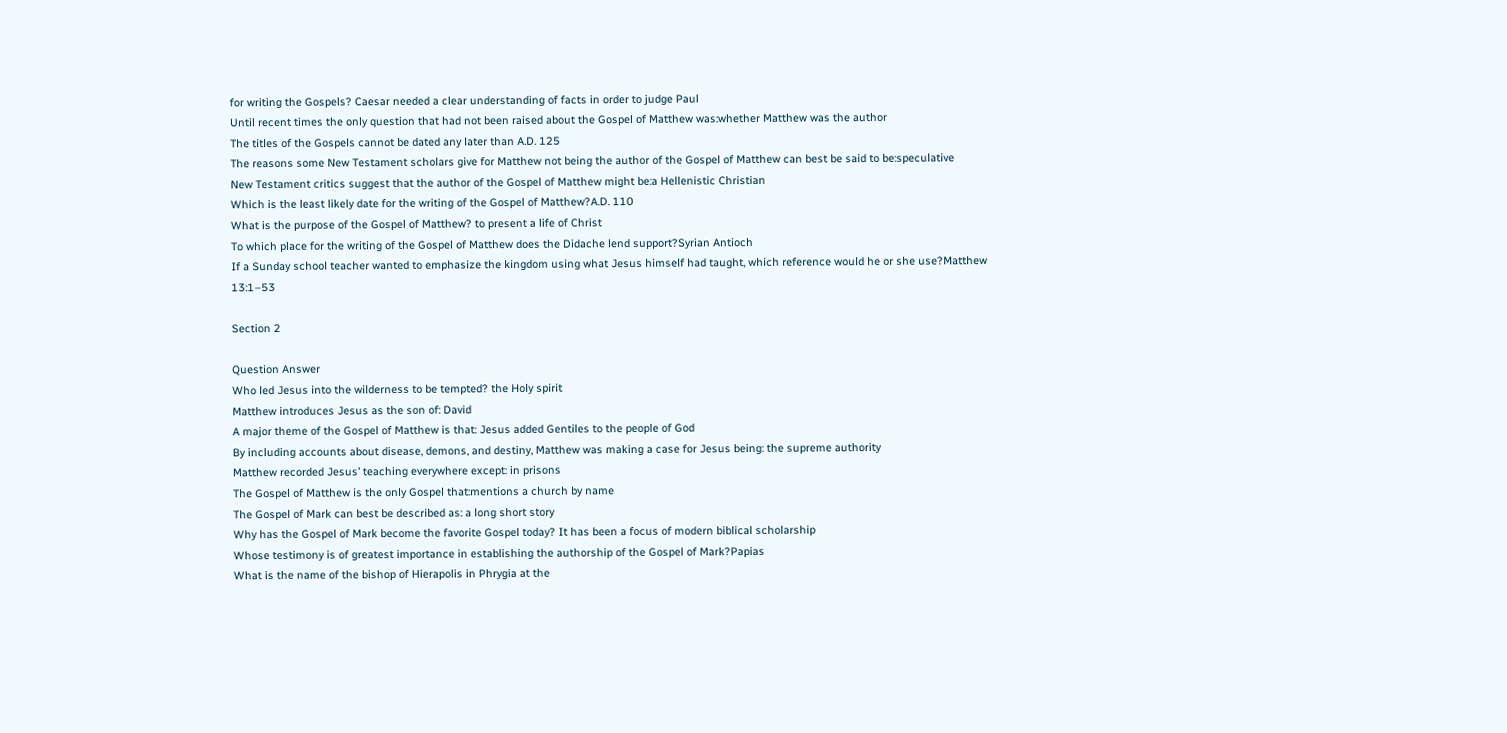for writing the Gospels? Caesar needed a clear understanding of facts in order to judge Paul
Until recent times the only question that had not been raised about the Gospel of Matthew was:whether Matthew was the author
The titles of the Gospels cannot be dated any later than A.D. 125
The reasons some New Testament scholars give for Matthew not being the author of the Gospel of Matthew can best be said to be:speculative
New Testament critics suggest that the author of the Gospel of Matthew might be:a Hellenistic Christian
Which is the least likely date for the writing of the Gospel of Matthew?A.D. 110
What is the purpose of the Gospel of Matthew? to present a life of Christ
To which place for the writing of the Gospel of Matthew does the Didache lend support?Syrian Antioch
If a Sunday school teacher wanted to emphasize the kingdom using what Jesus himself had taught, which reference would he or she use?Matthew 13:1–53

Section 2

Question Answer
Who led Jesus into the wilderness to be tempted? the Holy spirit
Matthew introduces Jesus as the son of: David
A major theme of the Gospel of Matthew is that: Jesus added Gentiles to the people of God
By including accounts about disease, demons, and destiny, Matthew was making a case for Jesus being: the supreme authority
Matthew recorded Jesus’ teaching everywhere except: in prisons
The Gospel of Matthew is the only Gospel that:mentions a church by name
The Gospel of Mark can best be described as: a long short story
Why has the Gospel of Mark become the favorite Gospel today? It has been a focus of modern biblical scholarship
Whose testimony is of greatest importance in establishing the authorship of the Gospel of Mark?Papias
What is the name of the bishop of Hierapolis in Phrygia at the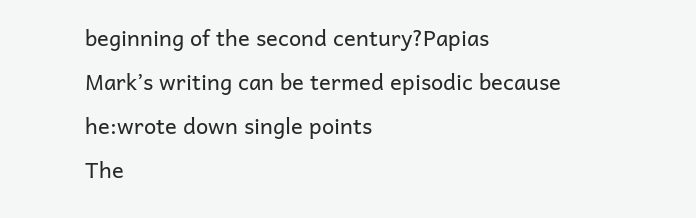beginning of the second century?Papias
Mark’s writing can be termed episodic because he:wrote down single points
The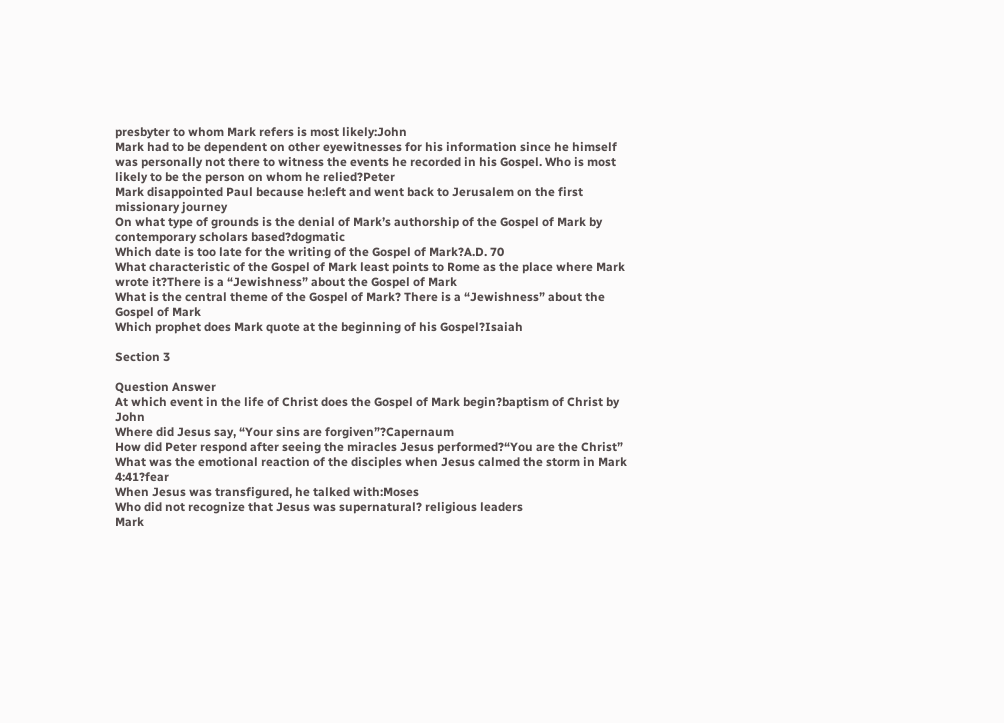presbyter to whom Mark refers is most likely:John
Mark had to be dependent on other eyewitnesses for his information since he himself was personally not there to witness the events he recorded in his Gospel. Who is most likely to be the person on whom he relied?Peter
Mark disappointed Paul because he:left and went back to Jerusalem on the first missionary journey
On what type of grounds is the denial of Mark’s authorship of the Gospel of Mark by contemporary scholars based?dogmatic
Which date is too late for the writing of the Gospel of Mark?A.D. 70
What characteristic of the Gospel of Mark least points to Rome as the place where Mark wrote it?There is a “Jewishness” about the Gospel of Mark
What is the central theme of the Gospel of Mark? There is a “Jewishness” about the Gospel of Mark
Which prophet does Mark quote at the beginning of his Gospel?Isaiah

Section 3

Question Answer
At which event in the life of Christ does the Gospel of Mark begin?baptism of Christ by John
Where did Jesus say, “Your sins are forgiven”?Capernaum
How did Peter respond after seeing the miracles Jesus performed?“You are the Christ”
What was the emotional reaction of the disciples when Jesus calmed the storm in Mark 4:41?fear
When Jesus was transfigured, he talked with:Moses
Who did not recognize that Jesus was supernatural? religious leaders
Mark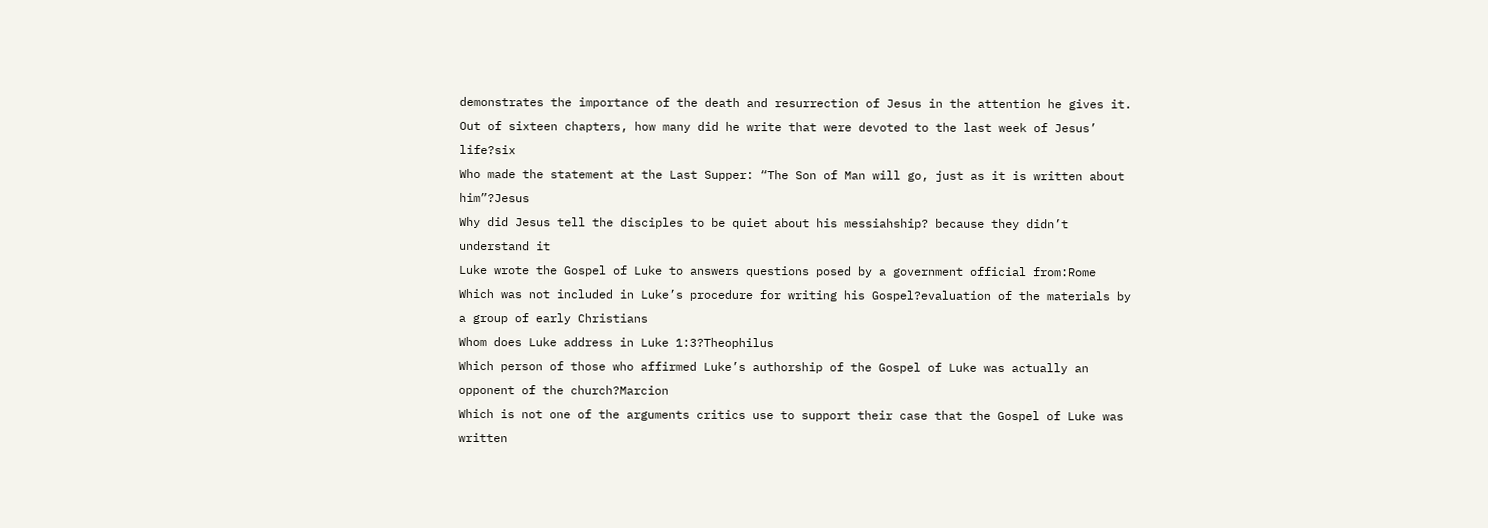demonstrates the importance of the death and resurrection of Jesus in the attention he gives it. Out of sixteen chapters, how many did he write that were devoted to the last week of Jesus’ life?six
Who made the statement at the Last Supper: “The Son of Man will go, just as it is written about him”?Jesus
Why did Jesus tell the disciples to be quiet about his messiahship? because they didn’t understand it
Luke wrote the Gospel of Luke to answers questions posed by a government official from:Rome
Which was not included in Luke’s procedure for writing his Gospel?evaluation of the materials by a group of early Christians
Whom does Luke address in Luke 1:3?Theophilus
Which person of those who affirmed Luke’s authorship of the Gospel of Luke was actually an opponent of the church?Marcion
Which is not one of the arguments critics use to support their case that the Gospel of Luke was written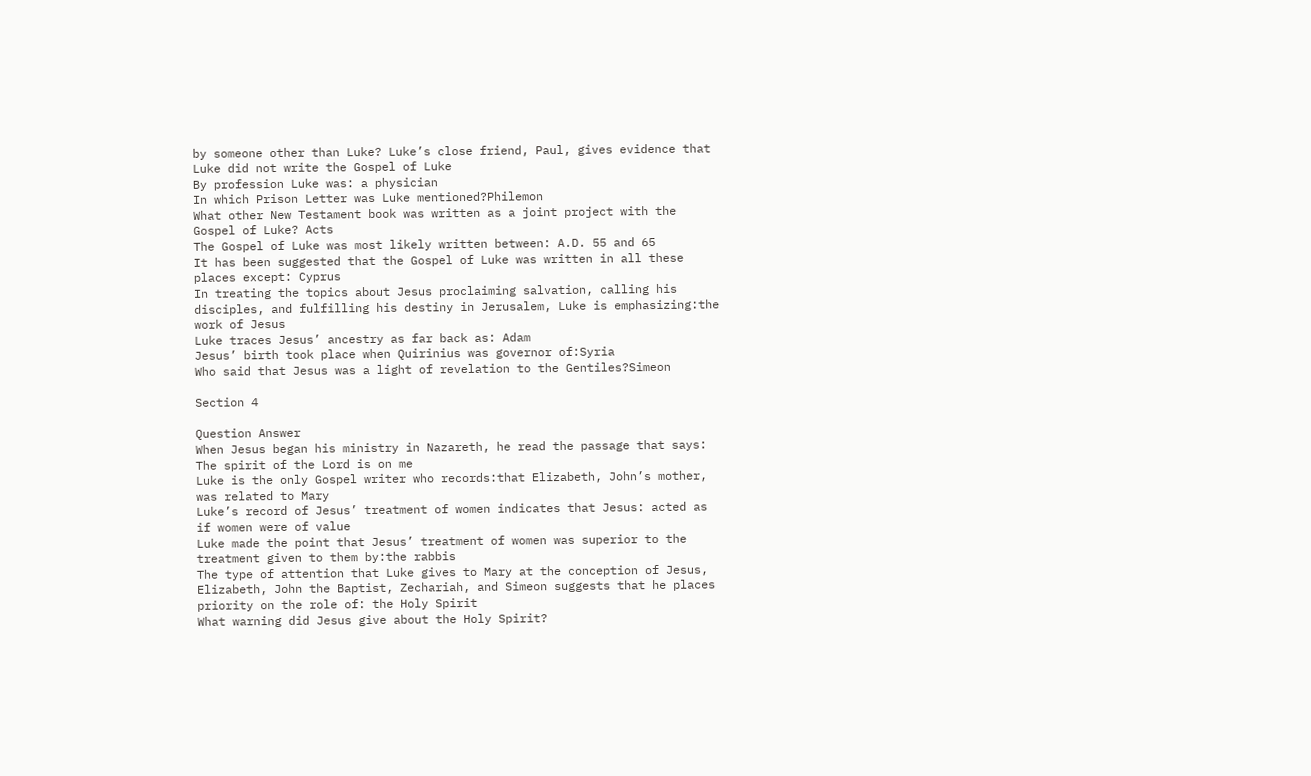by someone other than Luke? Luke’s close friend, Paul, gives evidence that Luke did not write the Gospel of Luke
By profession Luke was: a physician
In which Prison Letter was Luke mentioned?Philemon
What other New Testament book was written as a joint project with the Gospel of Luke? Acts
The Gospel of Luke was most likely written between: A.D. 55 and 65
It has been suggested that the Gospel of Luke was written in all these places except: Cyprus
In treating the topics about Jesus proclaiming salvation, calling his disciples, and fulfilling his destiny in Jerusalem, Luke is emphasizing:the work of Jesus
Luke traces Jesus’ ancestry as far back as: Adam
Jesus’ birth took place when Quirinius was governor of:Syria
Who said that Jesus was a light of revelation to the Gentiles?Simeon

Section 4

Question Answer
When Jesus began his ministry in Nazareth, he read the passage that says: The spirit of the Lord is on me
Luke is the only Gospel writer who records:that Elizabeth, John’s mother, was related to Mary
Luke’s record of Jesus’ treatment of women indicates that Jesus: acted as if women were of value
Luke made the point that Jesus’ treatment of women was superior to the treatment given to them by:the rabbis
The type of attention that Luke gives to Mary at the conception of Jesus, Elizabeth, John the Baptist, Zechariah, and Simeon suggests that he places priority on the role of: the Holy Spirit
What warning did Jesus give about the Holy Spirit?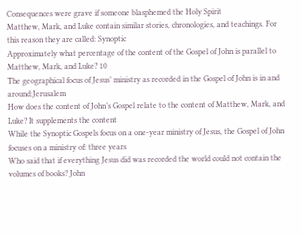Consequences were grave if someone blasphemed the Holy Spirit
Matthew, Mark, and Luke contain similar stories, chronologies, and teachings. For this reason they are called: Synoptic
Approximately what percentage of the content of the Gospel of John is parallel to Matthew, Mark, and Luke? 10
The geographical focus of Jesus’ ministry as recorded in the Gospel of John is in and around:Jerusalem
How does the content of John’s Gospel relate to the content of Matthew, Mark, and Luke? It supplements the content
While the Synoptic Gospels focus on a one-year ministry of Jesus, the Gospel of John focuses on a ministry of: three years
Who said that if everything Jesus did was recorded the world could not contain the volumes of books? John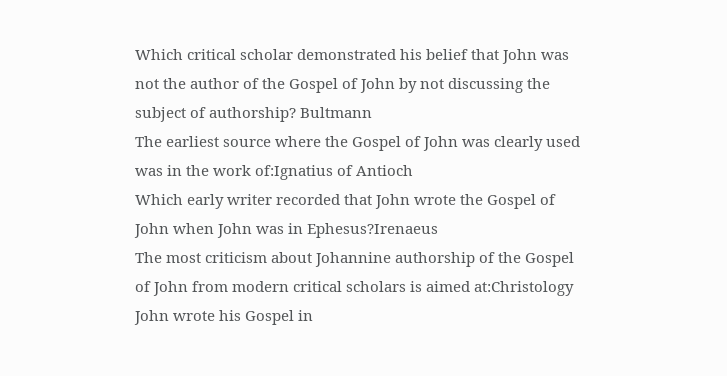Which critical scholar demonstrated his belief that John was not the author of the Gospel of John by not discussing the subject of authorship? Bultmann
The earliest source where the Gospel of John was clearly used was in the work of:Ignatius of Antioch
Which early writer recorded that John wrote the Gospel of John when John was in Ephesus?Irenaeus
The most criticism about Johannine authorship of the Gospel of John from modern critical scholars is aimed at:Christology
John wrote his Gospel in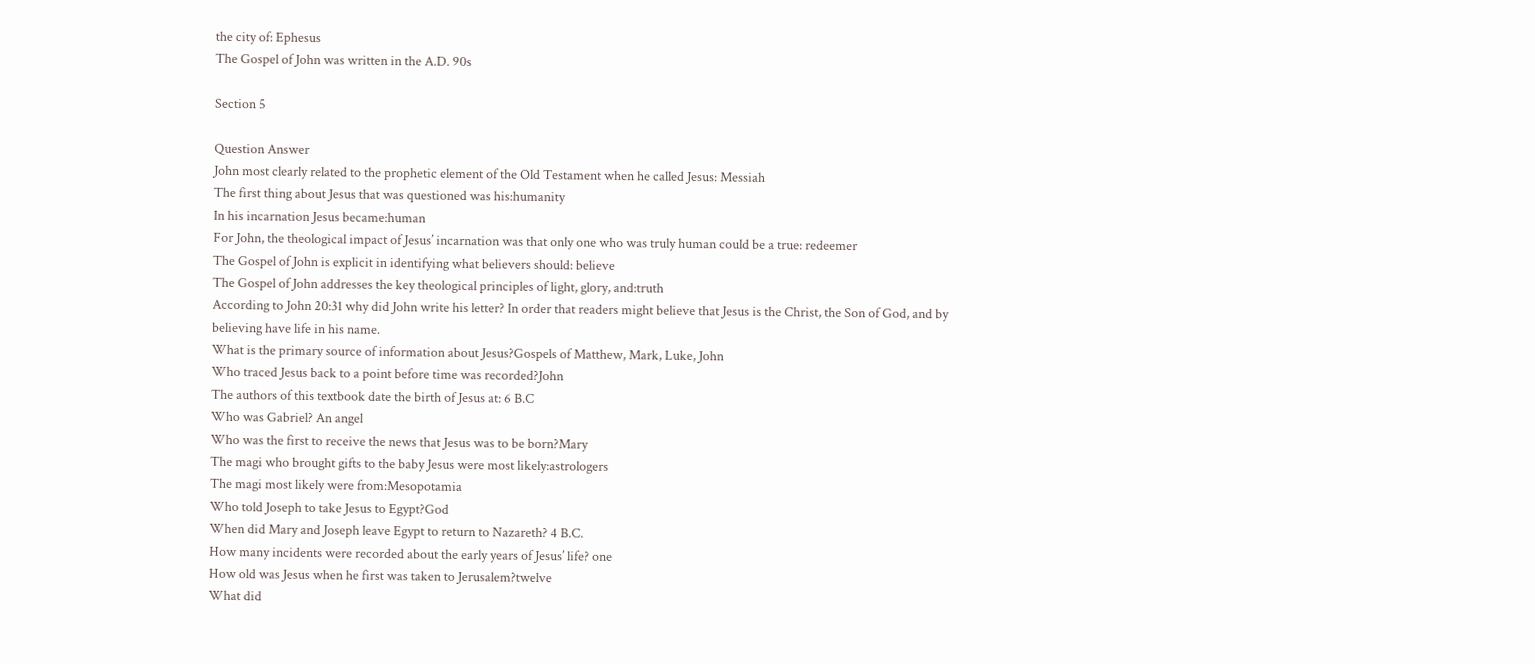the city of: Ephesus
The Gospel of John was written in the A.D. 90s

Section 5

Question Answer
John most clearly related to the prophetic element of the Old Testament when he called Jesus: Messiah
The first thing about Jesus that was questioned was his:humanity
In his incarnation Jesus became:human
For John, the theological impact of Jesus’ incarnation was that only one who was truly human could be a true: redeemer
The Gospel of John is explicit in identifying what believers should: believe
The Gospel of John addresses the key theological principles of light, glory, and:truth
According to John 20:31 why did John write his letter? In order that readers might believe that Jesus is the Christ, the Son of God, and by believing have life in his name.
What is the primary source of information about Jesus?Gospels of Matthew, Mark, Luke, John
Who traced Jesus back to a point before time was recorded?John
The authors of this textbook date the birth of Jesus at: 6 B.C
Who was Gabriel? An angel
Who was the first to receive the news that Jesus was to be born?Mary
The magi who brought gifts to the baby Jesus were most likely:astrologers
The magi most likely were from:Mesopotamia
Who told Joseph to take Jesus to Egypt?God
When did Mary and Joseph leave Egypt to return to Nazareth? 4 B.C.
How many incidents were recorded about the early years of Jesus’ life? one
How old was Jesus when he first was taken to Jerusalem?twelve
What did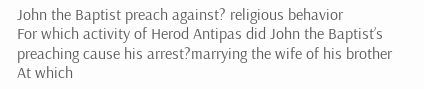John the Baptist preach against? religious behavior
For which activity of Herod Antipas did John the Baptist’s preaching cause his arrest?marrying the wife of his brother
At which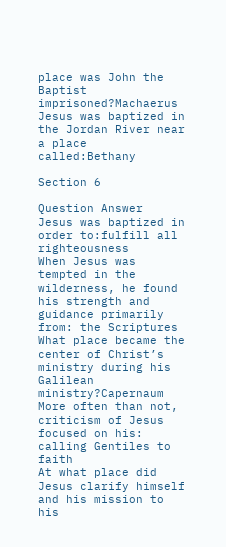place was John the Baptist imprisoned?Machaerus
Jesus was baptized in the Jordan River near a place called:Bethany

Section 6

Question Answer
Jesus was baptized in order to:fulfill all righteousness
When Jesus was tempted in the wilderness, he found his strength and guidance primarily from: the Scriptures
What place became the center of Christ’s ministry during his Galilean ministry?Capernaum
More often than not, criticism of Jesus focused on his: calling Gentiles to faith
At what place did Jesus clarify himself and his mission to his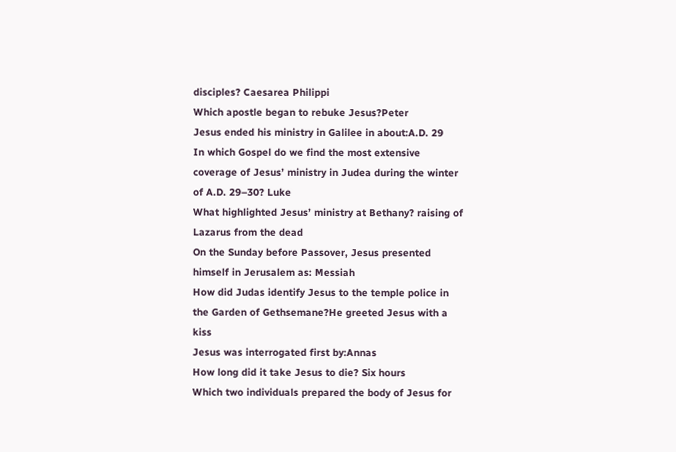disciples? Caesarea Philippi
Which apostle began to rebuke Jesus?Peter
Jesus ended his ministry in Galilee in about:A.D. 29
In which Gospel do we find the most extensive coverage of Jesus’ ministry in Judea during the winter of A.D. 29–30? Luke
What highlighted Jesus’ ministry at Bethany? raising of Lazarus from the dead
On the Sunday before Passover, Jesus presented himself in Jerusalem as: Messiah
How did Judas identify Jesus to the temple police in the Garden of Gethsemane?He greeted Jesus with a kiss
Jesus was interrogated first by:Annas
How long did it take Jesus to die? Six hours
Which two individuals prepared the body of Jesus for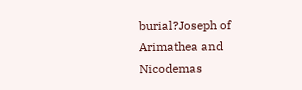burial?Joseph of Arimathea and Nicodemas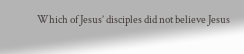Which of Jesus’ disciples did not believe Jesus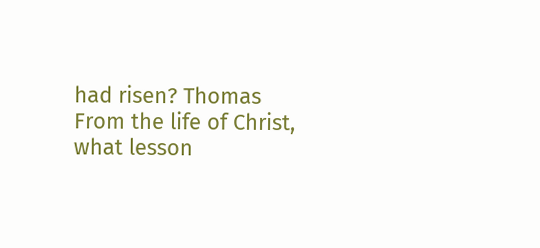had risen? Thomas
From the life of Christ, what lesson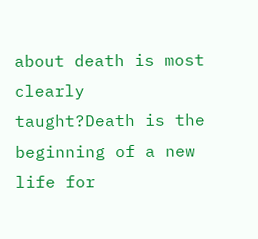about death is most clearly taught?Death is the beginning of a new life for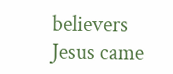believers
Jesus came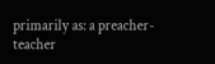primarily as: a preacher-teacher